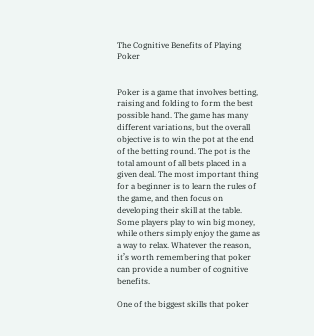The Cognitive Benefits of Playing Poker


Poker is a game that involves betting, raising and folding to form the best possible hand. The game has many different variations, but the overall objective is to win the pot at the end of the betting round. The pot is the total amount of all bets placed in a given deal. The most important thing for a beginner is to learn the rules of the game, and then focus on developing their skill at the table. Some players play to win big money, while others simply enjoy the game as a way to relax. Whatever the reason, it’s worth remembering that poker can provide a number of cognitive benefits.

One of the biggest skills that poker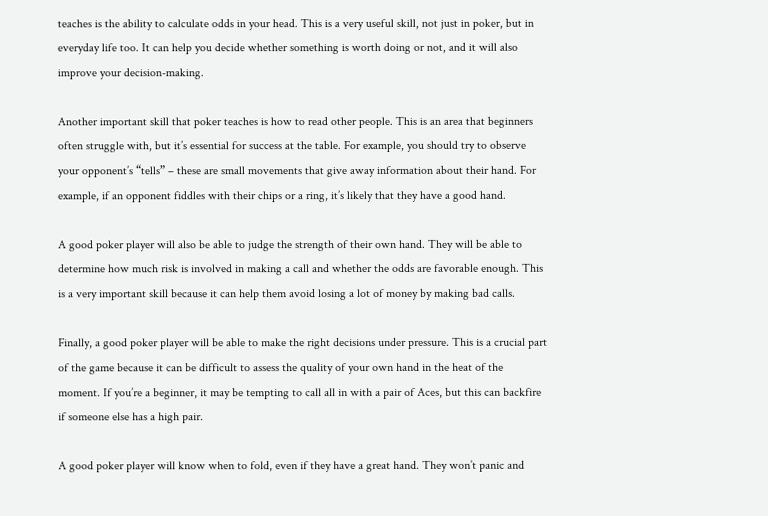teaches is the ability to calculate odds in your head. This is a very useful skill, not just in poker, but in everyday life too. It can help you decide whether something is worth doing or not, and it will also improve your decision-making.

Another important skill that poker teaches is how to read other people. This is an area that beginners often struggle with, but it’s essential for success at the table. For example, you should try to observe your opponent’s “tells” – these are small movements that give away information about their hand. For example, if an opponent fiddles with their chips or a ring, it’s likely that they have a good hand.

A good poker player will also be able to judge the strength of their own hand. They will be able to determine how much risk is involved in making a call and whether the odds are favorable enough. This is a very important skill because it can help them avoid losing a lot of money by making bad calls.

Finally, a good poker player will be able to make the right decisions under pressure. This is a crucial part of the game because it can be difficult to assess the quality of your own hand in the heat of the moment. If you’re a beginner, it may be tempting to call all in with a pair of Aces, but this can backfire if someone else has a high pair.

A good poker player will know when to fold, even if they have a great hand. They won’t panic and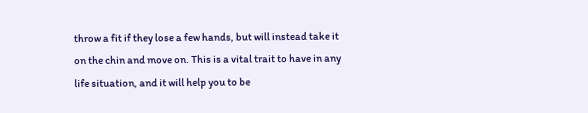throw a fit if they lose a few hands, but will instead take it on the chin and move on. This is a vital trait to have in any life situation, and it will help you to be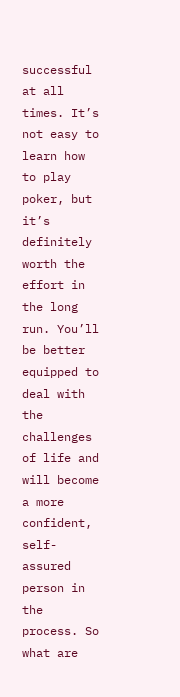successful at all times. It’s not easy to learn how to play poker, but it’s definitely worth the effort in the long run. You’ll be better equipped to deal with the challenges of life and will become a more confident, self-assured person in the process. So what are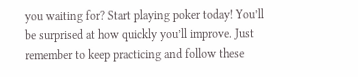you waiting for? Start playing poker today! You’ll be surprised at how quickly you’ll improve. Just remember to keep practicing and follow these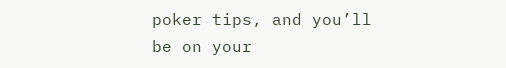poker tips, and you’ll be on your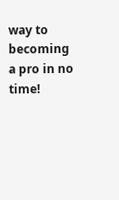way to becoming a pro in no time!